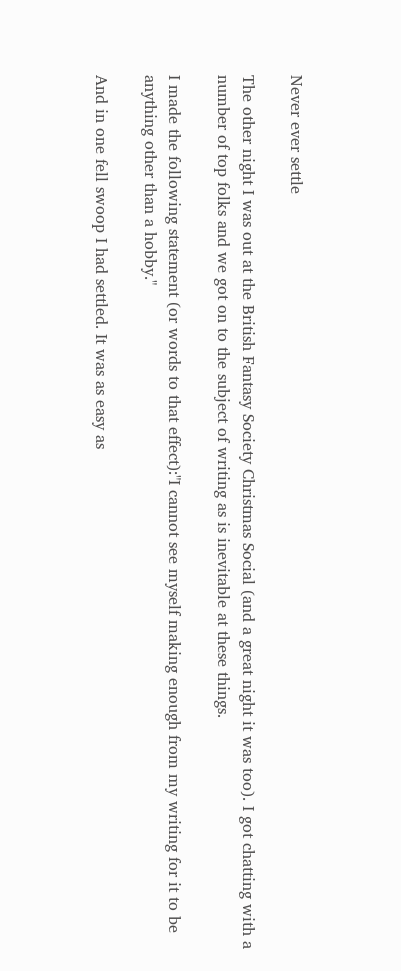Never ever settle

The other night I was out at the British Fantasy Society Christmas Social (and a great night it was too). I got chatting with a number of top folks and we got on to the subject of writing as is inevitable at these things.

I made the following statement (or words to that effect):"I cannot see myself making enough from my writing for it to be anything other than a hobby."

And in one fell swoop I had settled. It was as easy as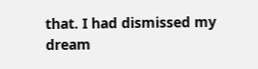that. I had dismissed my dream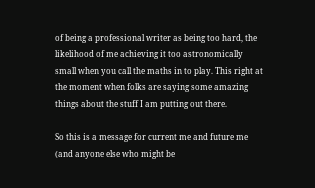of being a professional writer as being too hard, the likelihood of me achieving it too astronomically small when you call the maths in to play. This right at the moment when folks are saying some amazing things about the stuff I am putting out there.

So this is a message for current me and future me (and anyone else who might be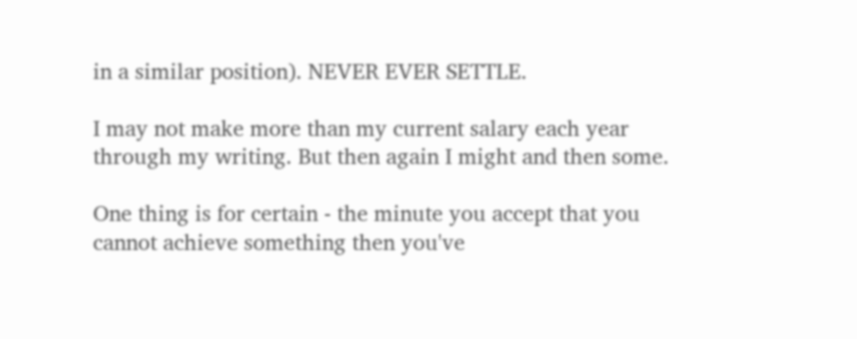in a similar position). NEVER EVER SETTLE.

I may not make more than my current salary each year through my writing. But then again I might and then some.

One thing is for certain - the minute you accept that you cannot achieve something then you've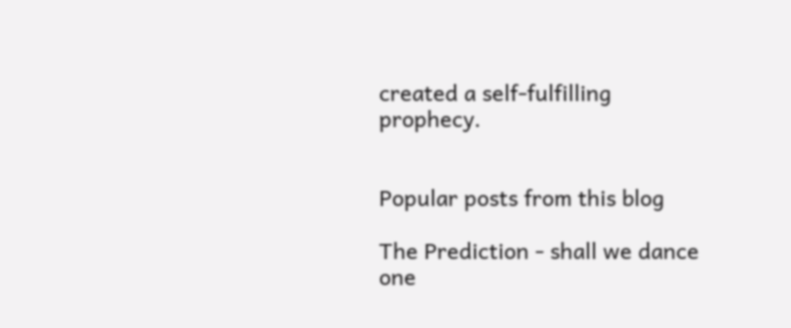created a self-fulfilling prophecy.


Popular posts from this blog

The Prediction - shall we dance one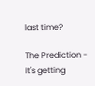last time?

The Prediction - It's getting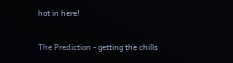hot in here!

The Prediction - getting the chills